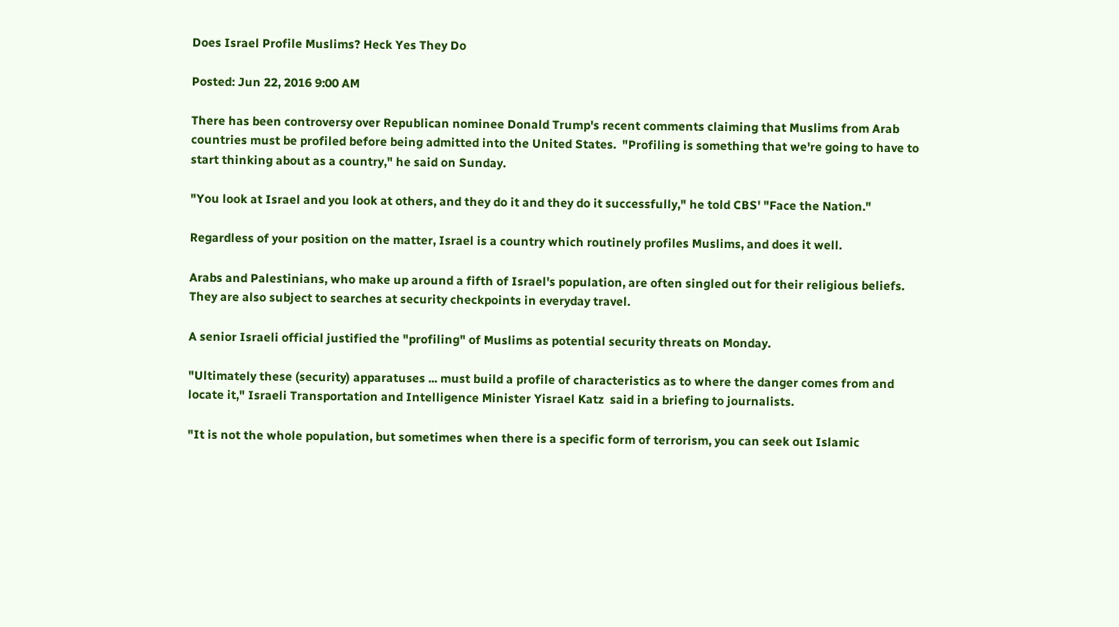Does Israel Profile Muslims? Heck Yes They Do

Posted: Jun 22, 2016 9:00 AM

There has been controversy over Republican nominee Donald Trump's recent comments claiming that Muslims from Arab countries must be profiled before being admitted into the United States.  "Profiling is something that we're going to have to start thinking about as a country," he said on Sunday.

"You look at Israel and you look at others, and they do it and they do it successfully," he told CBS' "Face the Nation."

Regardless of your position on the matter, Israel is a country which routinely profiles Muslims, and does it well.

Arabs and Palestinians, who make up around a fifth of Israel's population, are often singled out for their religious beliefs. They are also subject to searches at security checkpoints in everyday travel.

A senior Israeli official justified the "profiling" of Muslims as potential security threats on Monday.

"Ultimately these (security) apparatuses ... must build a profile of characteristics as to where the danger comes from and locate it," Israeli Transportation and Intelligence Minister Yisrael Katz  said in a briefing to journalists.

"It is not the whole population, but sometimes when there is a specific form of terrorism, you can seek out Islamic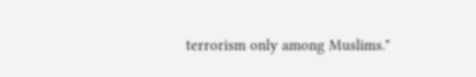terrorism only among Muslims."